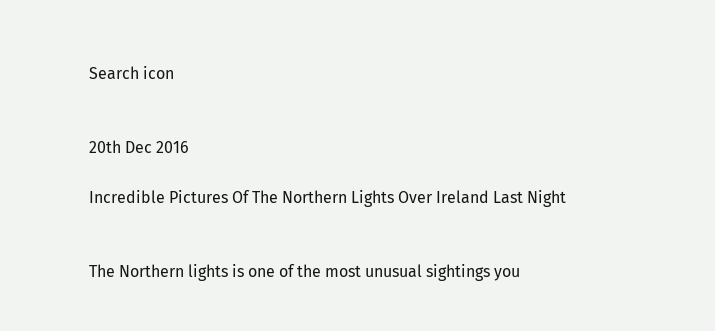Search icon


20th Dec 2016

Incredible Pictures Of The Northern Lights Over Ireland Last Night


The Northern lights is one of the most unusual sightings you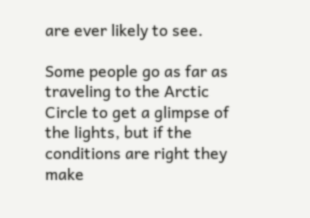are ever likely to see.

Some people go as far as traveling to the Arctic Circle to get a glimpse of the lights, but if the conditions are right they make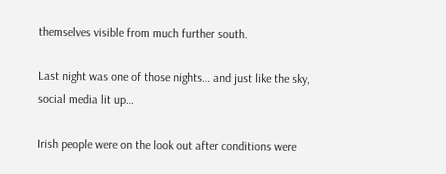themselves visible from much further south.

Last night was one of those nights… and just like the sky, social media lit up…

Irish people were on the look out after conditions were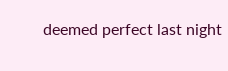deemed perfect last night